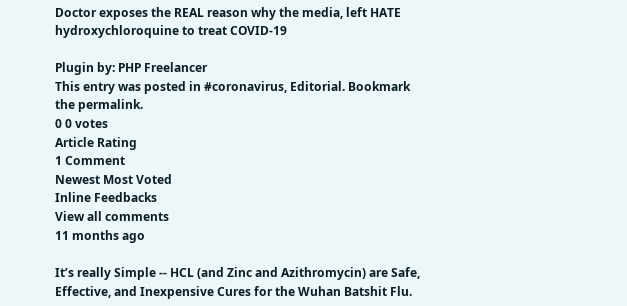Doctor exposes the REAL reason why the media, left HATE hydroxychloroquine to treat COVID-19

Plugin by: PHP Freelancer
This entry was posted in #coronavirus, Editorial. Bookmark the permalink.
0 0 votes
Article Rating
1 Comment
Newest Most Voted
Inline Feedbacks
View all comments
11 months ago

It’s really Simple -- HCL (and Zinc and Azithromycin) are Safe, Effective, and Inexpensive Cures for the Wuhan Batshit Flu.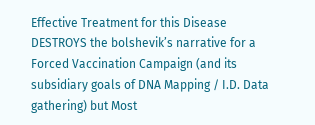Effective Treatment for this Disease DESTROYS the bolshevik’s narrative for a Forced Vaccination Campaign (and its subsidiary goals of DNA Mapping / I.D. Data gathering) but Most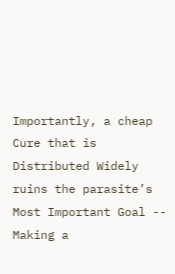Importantly, a cheap Cure that is Distributed Widely ruins the parasite’s Most Important Goal -- Making a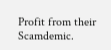Profit from their Scamdemic.